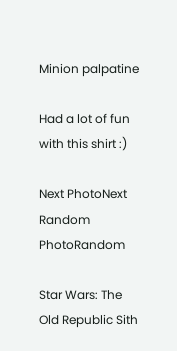Minion palpatine

Had a lot of fun with this shirt :)

Next PhotoNext Random PhotoRandom

Star Wars: The Old Republic Sith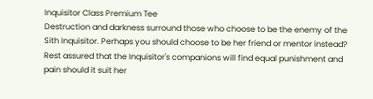Inquisitor Class Premium Tee
Destruction and darkness surround those who choose to be the enemy of the Sith Inquisitor. Perhaps you should choose to be her friend or mentor instead? Rest assured that the Inquisitor's companions will find equal punishment and pain should it suit her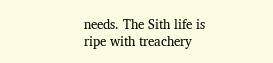needs. The Sith life is ripe with treachery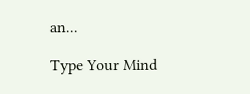an...

Type Your Mind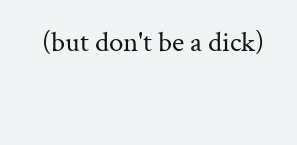(but don't be a dick)